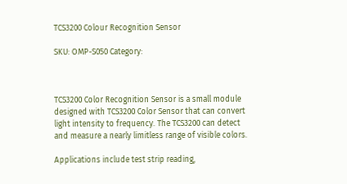TCS3200 Colour Recognition Sensor

SKU: OMP-S050 Category:



TCS3200 Color Recognition Sensor is a small module designed with TCS3200 Color Sensor that can convert light intensity to frequency. The TCS3200 can detect and measure a nearly limitless range of visible colors.

Applications include test strip reading,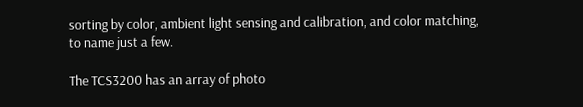sorting by color, ambient light sensing and calibration, and color matching, to name just a few.

The TCS3200 has an array of photo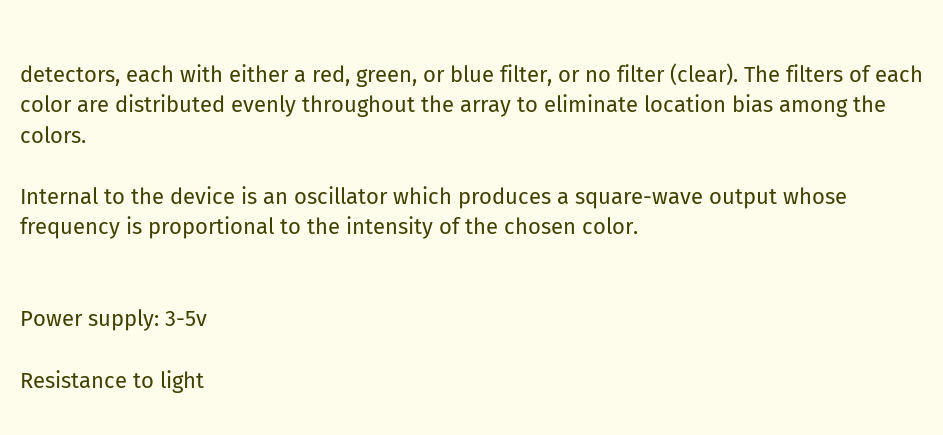detectors, each with either a red, green, or blue filter, or no filter (clear). The filters of each color are distributed evenly throughout the array to eliminate location bias among the colors.

Internal to the device is an oscillator which produces a square-wave output whose frequency is proportional to the intensity of the chosen color.


Power supply: 3-5v

Resistance to light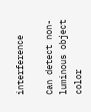interference

Can detect non-luminous object color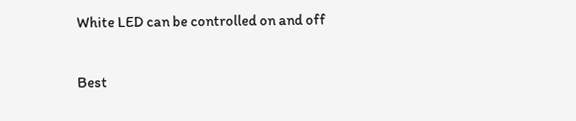White LED can be controlled on and off

Best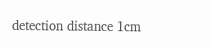detection distance 1cm